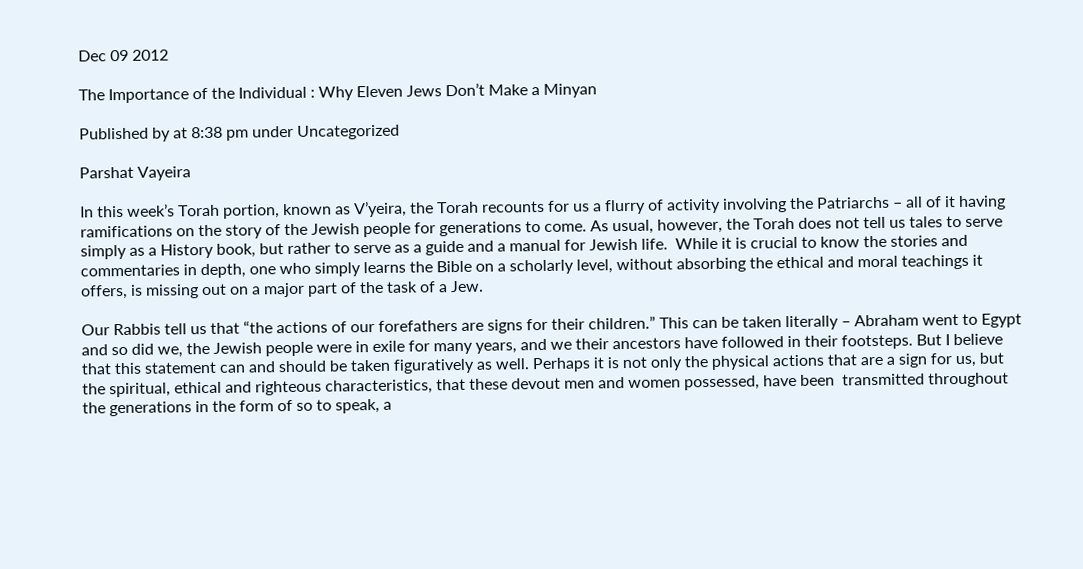Dec 09 2012

The Importance of the Individual : Why Eleven Jews Don’t Make a Minyan

Published by at 8:38 pm under Uncategorized

Parshat Vayeira

In this week’s Torah portion, known as V’yeira, the Torah recounts for us a flurry of activity involving the Patriarchs – all of it having ramifications on the story of the Jewish people for generations to come. As usual, however, the Torah does not tell us tales to serve simply as a History book, but rather to serve as a guide and a manual for Jewish life.  While it is crucial to know the stories and commentaries in depth, one who simply learns the Bible on a scholarly level, without absorbing the ethical and moral teachings it offers, is missing out on a major part of the task of a Jew.

Our Rabbis tell us that “the actions of our forefathers are signs for their children.” This can be taken literally – Abraham went to Egypt and so did we, the Jewish people were in exile for many years, and we their ancestors have followed in their footsteps. But I believe that this statement can and should be taken figuratively as well. Perhaps it is not only the physical actions that are a sign for us, but the spiritual, ethical and righteous characteristics, that these devout men and women possessed, have been  transmitted throughout the generations in the form of so to speak, a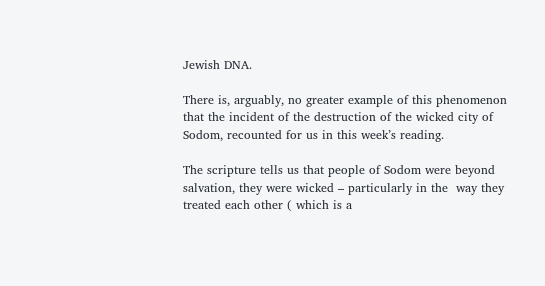Jewish DNA.

There is, arguably, no greater example of this phenomenon that the incident of the destruction of the wicked city of Sodom, recounted for us in this week’s reading.

The scripture tells us that people of Sodom were beyond salvation, they were wicked – particularly in the  way they treated each other ( which is a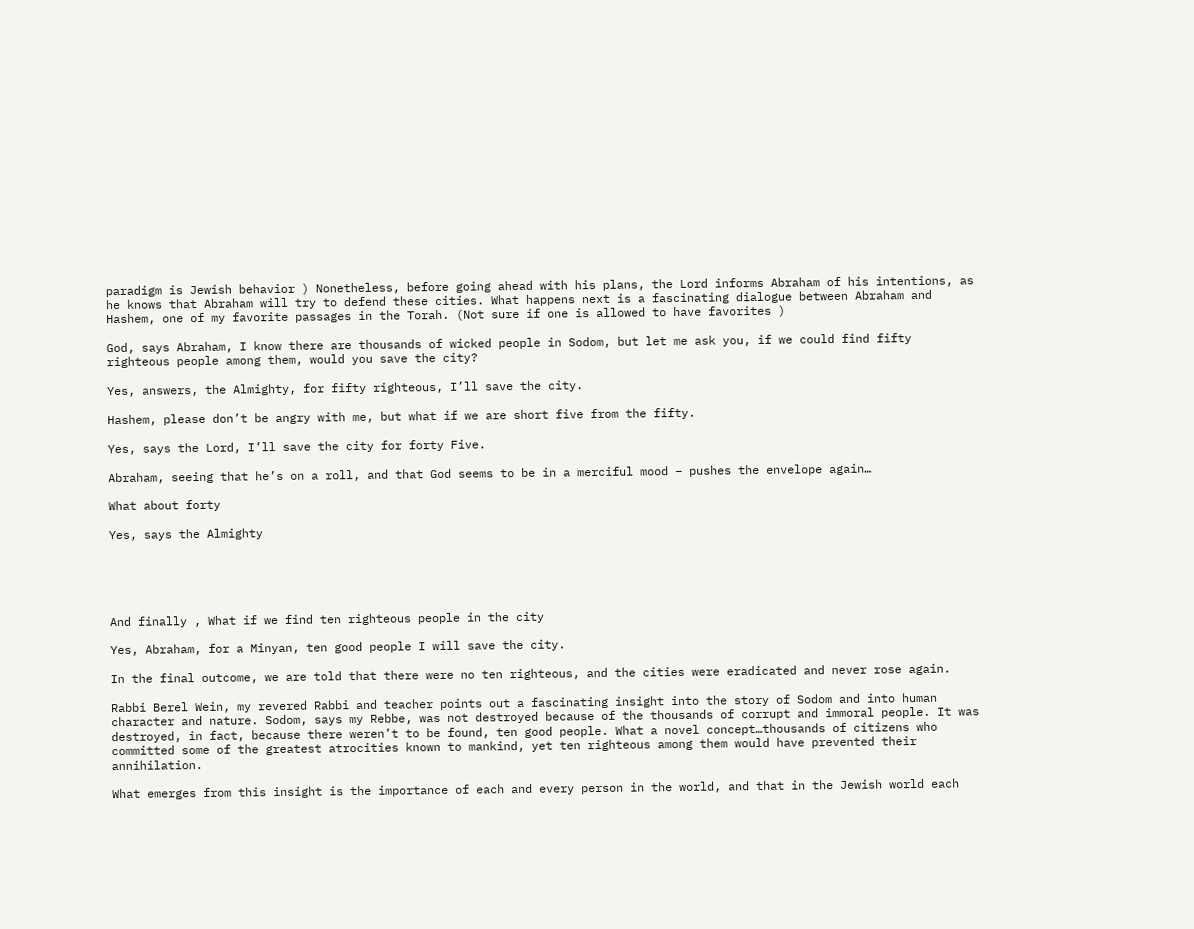paradigm is Jewish behavior ) Nonetheless, before going ahead with his plans, the Lord informs Abraham of his intentions, as he knows that Abraham will try to defend these cities. What happens next is a fascinating dialogue between Abraham and Hashem, one of my favorite passages in the Torah. (Not sure if one is allowed to have favorites )

God, says Abraham, I know there are thousands of wicked people in Sodom, but let me ask you, if we could find fifty righteous people among them, would you save the city?

Yes, answers, the Almighty, for fifty righteous, I’ll save the city.

Hashem, please don’t be angry with me, but what if we are short five from the fifty.

Yes, says the Lord, I’ll save the city for forty Five.

Abraham, seeing that he’s on a roll, and that God seems to be in a merciful mood – pushes the envelope again…

What about forty

Yes, says the Almighty





And finally , What if we find ten righteous people in the city

Yes, Abraham, for a Minyan, ten good people I will save the city.

In the final outcome, we are told that there were no ten righteous, and the cities were eradicated and never rose again.

Rabbi Berel Wein, my revered Rabbi and teacher points out a fascinating insight into the story of Sodom and into human character and nature. Sodom, says my Rebbe, was not destroyed because of the thousands of corrupt and immoral people. It was destroyed, in fact, because there weren’t to be found, ten good people. What a novel concept…thousands of citizens who committed some of the greatest atrocities known to mankind, yet ten righteous among them would have prevented their annihilation.

What emerges from this insight is the importance of each and every person in the world, and that in the Jewish world each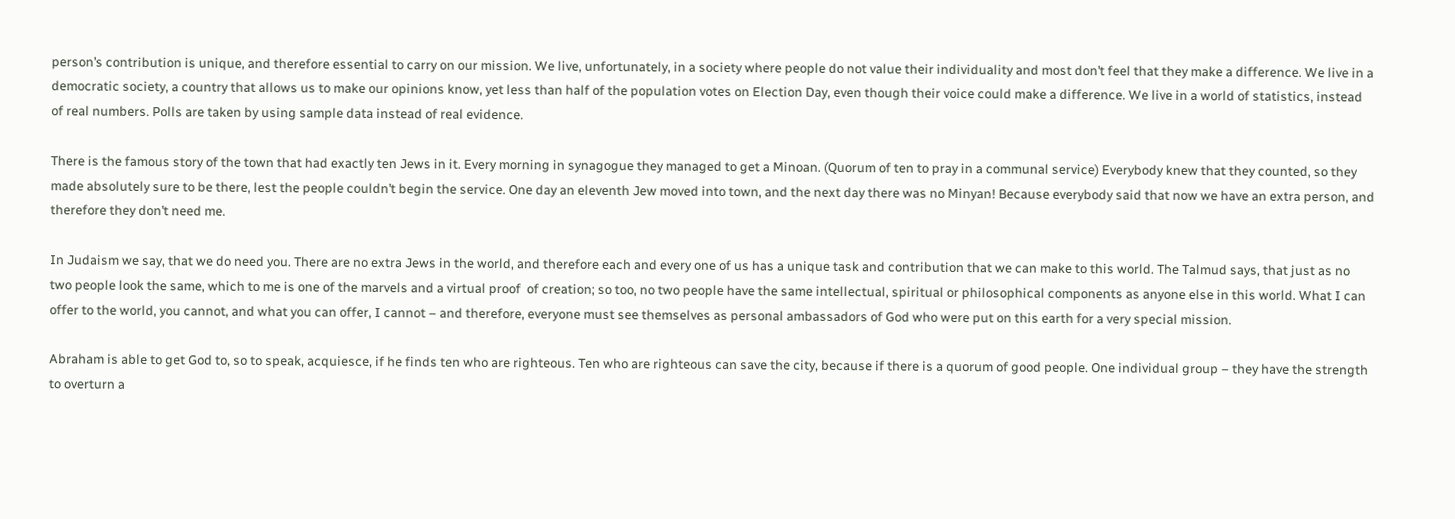person’s contribution is unique, and therefore essential to carry on our mission. We live, unfortunately, in a society where people do not value their individuality and most don’t feel that they make a difference. We live in a democratic society, a country that allows us to make our opinions know, yet less than half of the population votes on Election Day, even though their voice could make a difference. We live in a world of statistics, instead of real numbers. Polls are taken by using sample data instead of real evidence.

There is the famous story of the town that had exactly ten Jews in it. Every morning in synagogue they managed to get a Minoan. (Quorum of ten to pray in a communal service) Everybody knew that they counted, so they made absolutely sure to be there, lest the people couldn’t begin the service. One day an eleventh Jew moved into town, and the next day there was no Minyan! Because everybody said that now we have an extra person, and therefore they don’t need me.

In Judaism we say, that we do need you. There are no extra Jews in the world, and therefore each and every one of us has a unique task and contribution that we can make to this world. The Talmud says, that just as no two people look the same, which to me is one of the marvels and a virtual proof  of creation; so too, no two people have the same intellectual, spiritual or philosophical components as anyone else in this world. What I can offer to the world, you cannot, and what you can offer, I cannot – and therefore, everyone must see themselves as personal ambassadors of God who were put on this earth for a very special mission.

Abraham is able to get God to, so to speak, acquiesce, if he finds ten who are righteous. Ten who are righteous can save the city, because if there is a quorum of good people. One individual group – they have the strength to overturn a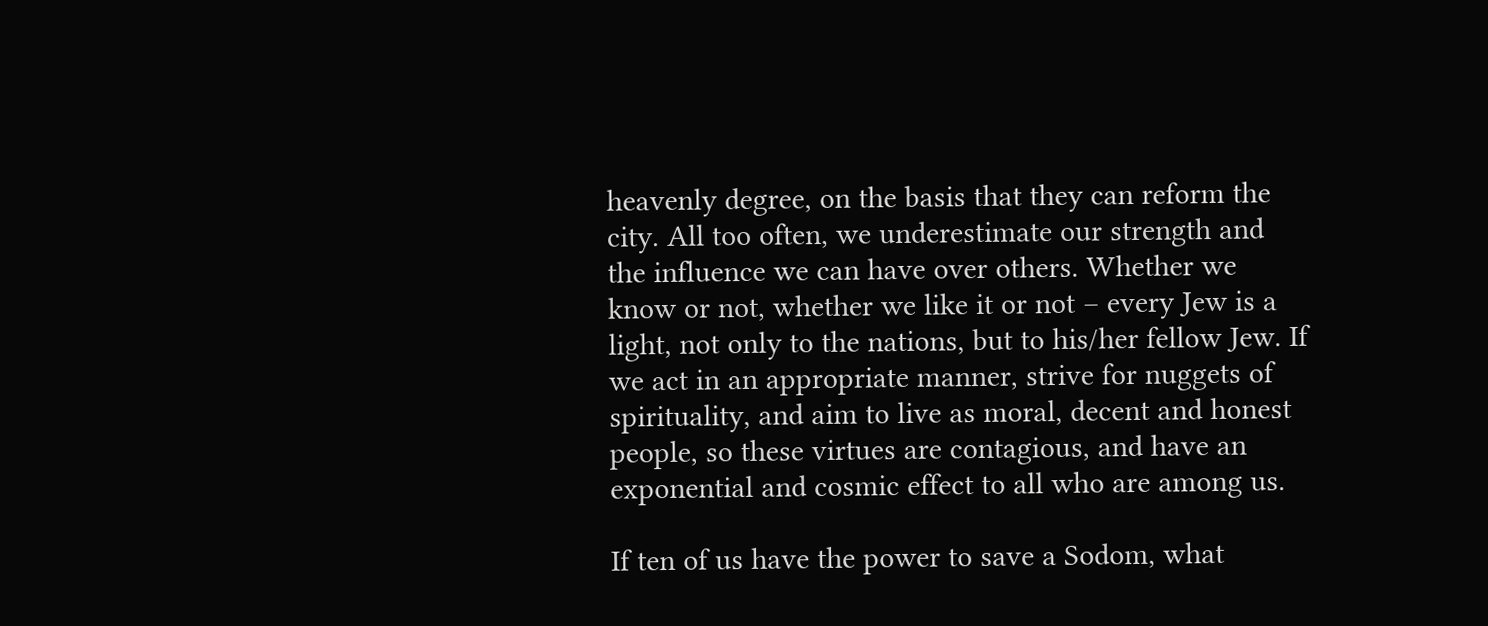heavenly degree, on the basis that they can reform the city. All too often, we underestimate our strength and the influence we can have over others. Whether we know or not, whether we like it or not – every Jew is a light, not only to the nations, but to his/her fellow Jew. If we act in an appropriate manner, strive for nuggets of spirituality, and aim to live as moral, decent and honest people, so these virtues are contagious, and have an exponential and cosmic effect to all who are among us.

If ten of us have the power to save a Sodom, what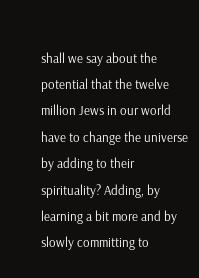shall we say about the potential that the twelve million Jews in our world have to change the universe by adding to their spirituality? Adding, by learning a bit more and by slowly committing to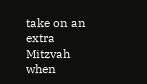take on an extra Mitzvah when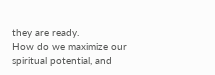they are ready.
How do we maximize our spiritual potential, and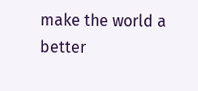make the world a better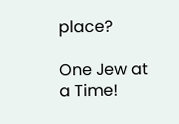place?

One Jew at a Time!